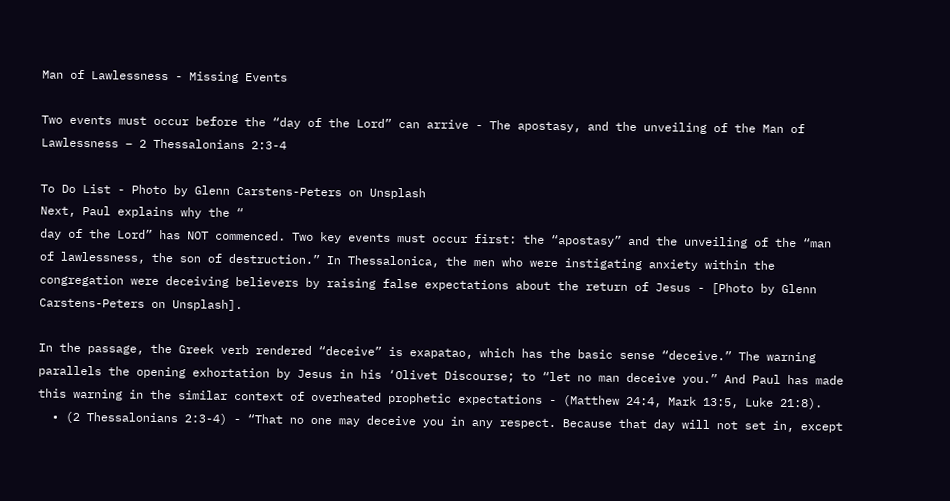Man of Lawlessness - Missing Events

Two events must occur before the “day of the Lord” can arrive - The apostasy, and the unveiling of the Man of Lawlessness – 2 Thessalonians 2:3-4

To Do List - Photo by Glenn Carstens-Peters on Unsplash
Next, Paul explains why the “
day of the Lord” has NOT commenced. Two key events must occur first: the “apostasy” and the unveiling of the “man of lawlessness, the son of destruction.” In Thessalonica, the men who were instigating anxiety within the congregation were deceiving believers by raising false expectations about the return of Jesus - [Photo by Glenn Carstens-Peters on Unsplash].

In the passage, the Greek verb rendered “deceive” is exapatao, which has the basic sense “deceive.” The warning parallels the opening exhortation by Jesus in his ‘Olivet Discourse; to “let no man deceive you.” And Paul has made this warning in the similar context of overheated prophetic expectations - (Matthew 24:4, Mark 13:5, Luke 21:8).
  • (2 Thessalonians 2:3-4) - “That no one may deceive you in any respect. Because that day will not set in, except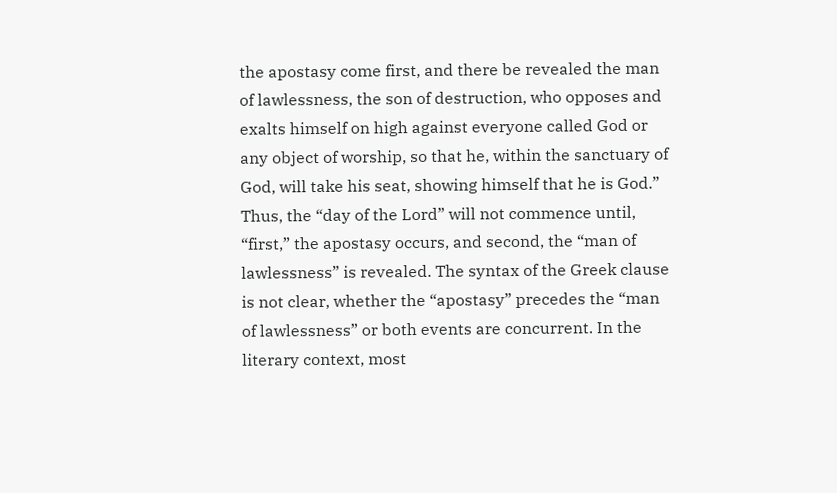the apostasy come first, and there be revealed the man of lawlessness, the son of destruction, who opposes and exalts himself on high against everyone called God or any object of worship, so that he, within the sanctuary of God, will take his seat, showing himself that he is God.”
Thus, the “day of the Lord” will not commence until, “first,” the apostasy occurs, and second, the “man of lawlessness” is revealed. The syntax of the Greek clause is not clear, whether the “apostasy” precedes the “man of lawlessness” or both events are concurrent. In the literary context, most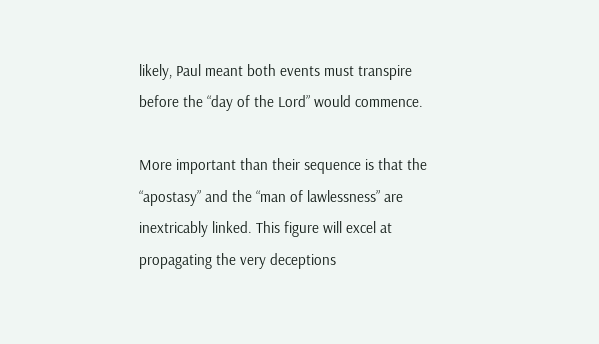likely, Paul meant both events must transpire before the “day of the Lord” would commence.

More important than their sequence is that the “apostasy” and the “man of lawlessness” are inextricably linked. This figure will excel at propagating the very deceptions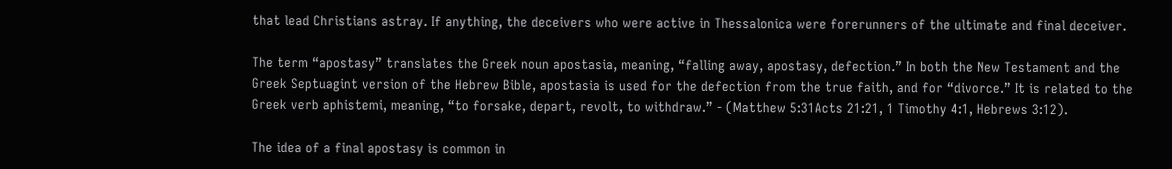that lead Christians astray. If anything, the deceivers who were active in Thessalonica were forerunners of the ultimate and final deceiver.

The term “apostasy” translates the Greek noun apostasia, meaning, “falling away, apostasy, defection.” In both the New Testament and the Greek Septuagint version of the Hebrew Bible, apostasia is used for the defection from the true faith, and for “divorce.” It is related to the Greek verb aphistemi, meaning, “to forsake, depart, revolt, to withdraw.” - (Matthew 5:31Acts 21:21, 1 Timothy 4:1, Hebrews 3:12).

The idea of a final apostasy is common in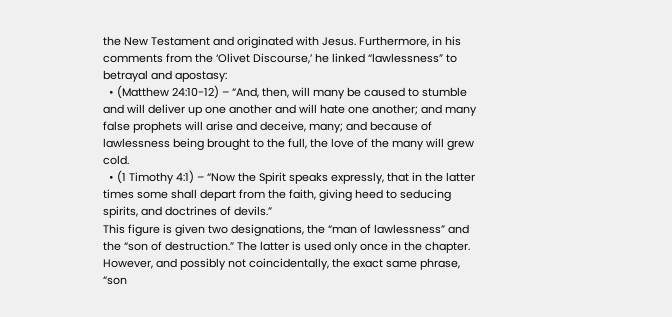the New Testament and originated with Jesus. Furthermore, in his comments from the ‘Olivet Discourse,’ he linked “lawlessness” to betrayal and apostasy:
  • (Matthew 24:10-12) – “And, then, will many be caused to stumble and will deliver up one another and will hate one another; and many false prophets will arise and deceive, many; and because of lawlessness being brought to the full, the love of the many will grew cold.
  • (1 Timothy 4:1) – “Now the Spirit speaks expressly, that in the latter times some shall depart from the faith, giving heed to seducing spirits, and doctrines of devils.”
This figure is given two designations, the “man of lawlessness” and the “son of destruction.” The latter is used only once in the chapter. However, and possibly not coincidentally, the exact same phrase, “son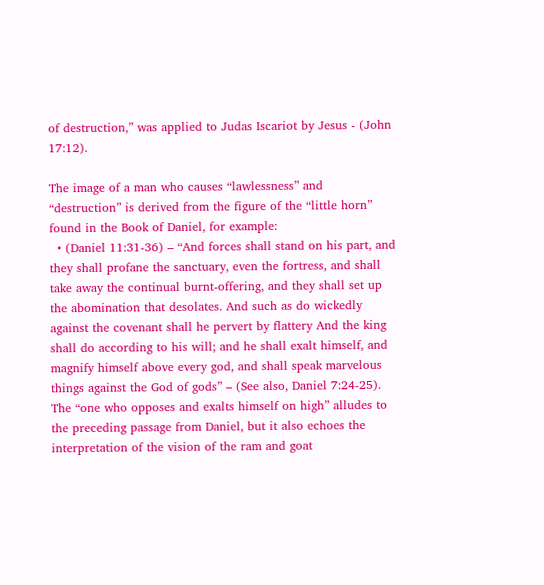of destruction,” was applied to Judas Iscariot by Jesus - (John 17:12).

The image of a man who causes “lawlessness” and “destruction” is derived from the figure of the “little horn” found in the Book of Daniel, for example:
  • (Daniel 11:31-36) – “And forces shall stand on his part, and they shall profane the sanctuary, even the fortress, and shall take away the continual burnt-offering, and they shall set up the abomination that desolates. And such as do wickedly against the covenant shall he pervert by flattery And the king shall do according to his will; and he shall exalt himself, and magnify himself above every god, and shall speak marvelous things against the God of gods” – (See also, Daniel 7:24-25).
The “one who opposes and exalts himself on high” alludes to the preceding passage from Daniel, but it also echoes the interpretation of the vision of the ram and goat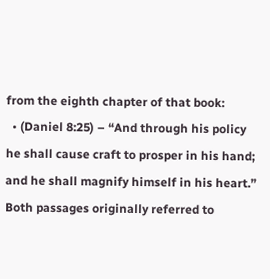from the eighth chapter of that book:
  • (Daniel 8:25) – “And through his policy he shall cause craft to prosper in his hand; and he shall magnify himself in his heart.”
Both passages originally referred to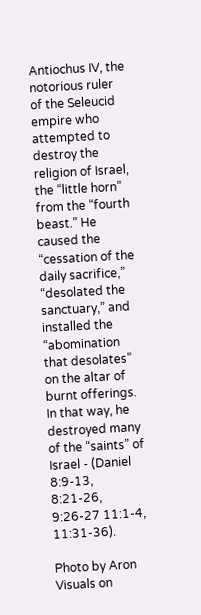Antiochus IV, the notorious ruler of the Seleucid empire who attempted to destroy the religion of Israel, the “little horn” from the “fourth beast.” He caused the “cessation of the daily sacrifice,” “desolated the sanctuary,” and installed the “abomination that desolates” on the altar of burnt offerings. In that way, he destroyed many of the “saints” of Israel - (Daniel 8:9-13, 8:21-26, 9:26-27 11:1-4, 11:31-36).

Photo by Aron Visuals on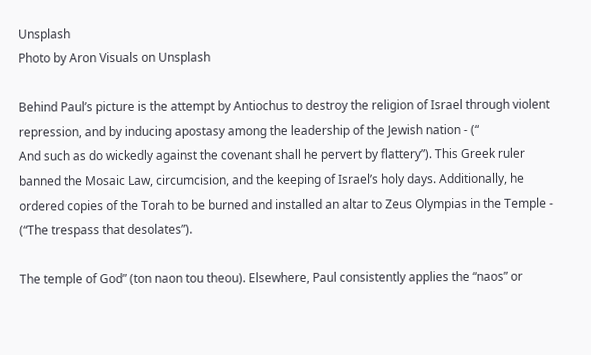Unsplash
Photo by Aron Visuals on Unsplash

Behind Paul’s picture is the attempt by Antiochus to destroy the religion of Israel through violent repression, and by inducing apostasy among the leadership of the Jewish nation - (“
And such as do wickedly against the covenant shall he pervert by flattery”). This Greek ruler banned the Mosaic Law, circumcision, and the keeping of Israel’s holy days. Additionally, he ordered copies of the Torah to be burned and installed an altar to Zeus Olympias in the Temple - (“The trespass that desolates”).

The temple of God” (ton naon tou theou). Elsewhere, Paul consistently applies the “naos” or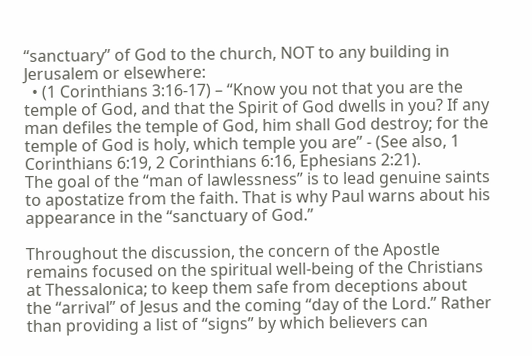“sanctuary” of God to the church, NOT to any building in Jerusalem or elsewhere:
  • (1 Corinthians 3:16-17) – “Know you not that you are the temple of God, and that the Spirit of God dwells in you? If any man defiles the temple of God, him shall God destroy; for the temple of God is holy, which temple you are” - (See also, 1 Corinthians 6:19, 2 Corinthians 6:16, Ephesians 2:21).
The goal of the “man of lawlessness” is to lead genuine saints to apostatize from the faith. That is why Paul warns about his appearance in the “sanctuary of God.”

Throughout the discussion, the concern of the Apostle remains focused on the spiritual well-being of the Christians at Thessalonica; to keep them safe from deceptions about the “arrival” of Jesus and the coming “day of the Lord.” Rather than providing a list of “signs” by which believers can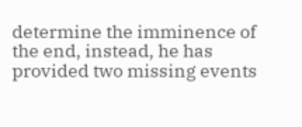determine the imminence of the end, instead, he has provided two missing events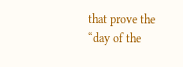that prove the “day of the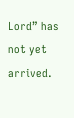Lord” has not yet arrived.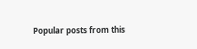Popular posts from this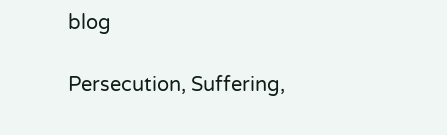blog

Persecution, Suffering,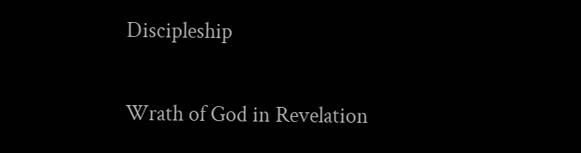Discipleship

Wrath of God in Revelation